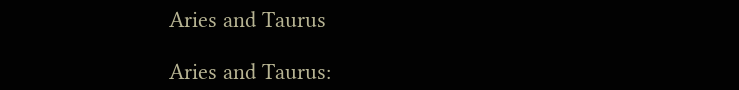Aries and Taurus

Aries and Taurus: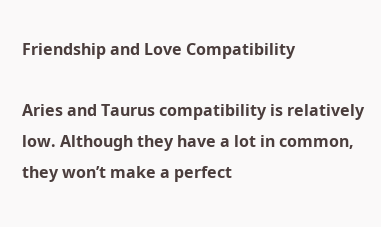Friendship and Love Compatibility

Aries and Taurus compatibility is relatively low. Although they have a lot in common, they won’t make a perfect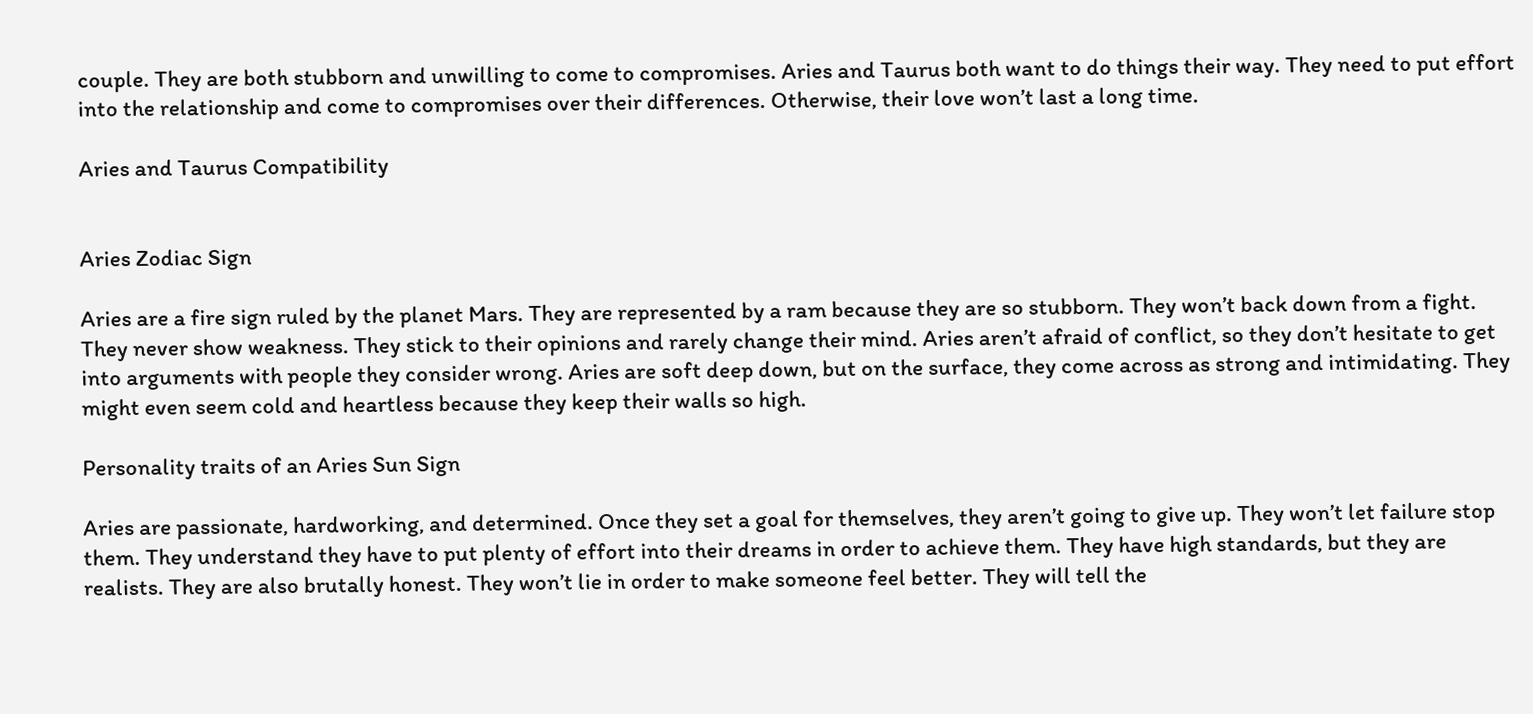couple. They are both stubborn and unwilling to come to compromises. Aries and Taurus both want to do things their way. They need to put effort into the relationship and come to compromises over their differences. Otherwise, their love won’t last a long time.

Aries and Taurus Compatibility


Aries Zodiac Sign

Aries are a fire sign ruled by the planet Mars. They are represented by a ram because they are so stubborn. They won’t back down from a fight. They never show weakness. They stick to their opinions and rarely change their mind. Aries aren’t afraid of conflict, so they don’t hesitate to get into arguments with people they consider wrong. Aries are soft deep down, but on the surface, they come across as strong and intimidating. They might even seem cold and heartless because they keep their walls so high.

Personality traits of an Aries Sun Sign

Aries are passionate, hardworking, and determined. Once they set a goal for themselves, they aren’t going to give up. They won’t let failure stop them. They understand they have to put plenty of effort into their dreams in order to achieve them. They have high standards, but they are realists. They are also brutally honest. They won’t lie in order to make someone feel better. They will tell the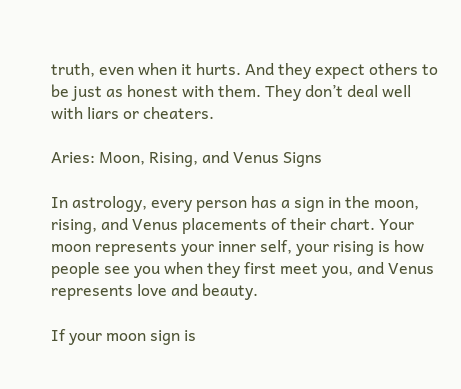truth, even when it hurts. And they expect others to be just as honest with them. They don’t deal well with liars or cheaters.

Aries: Moon, Rising, and Venus Signs

In astrology, every person has a sign in the moon, rising, and Venus placements of their chart. Your moon represents your inner self, your rising is how people see you when they first meet you, and Venus represents love and beauty.

If your moon sign is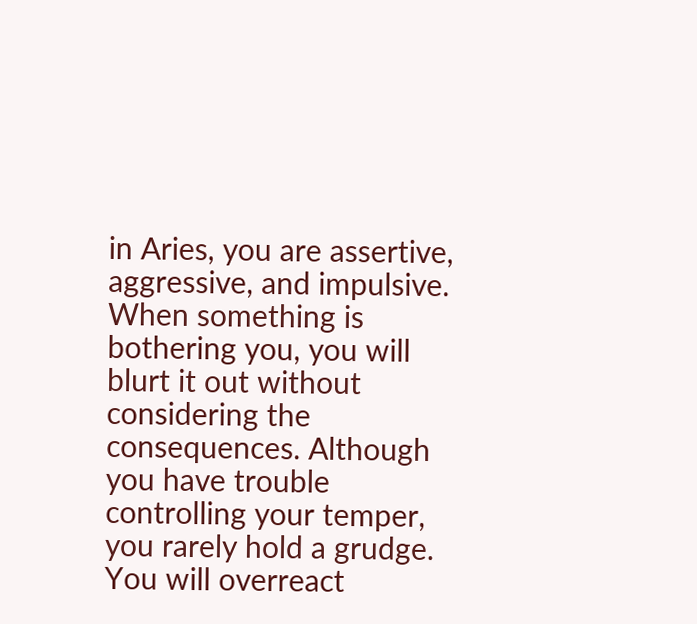in Aries, you are assertive, aggressive, and impulsive. When something is bothering you, you will blurt it out without considering the consequences. Although you have trouble controlling your temper, you rarely hold a grudge. You will overreact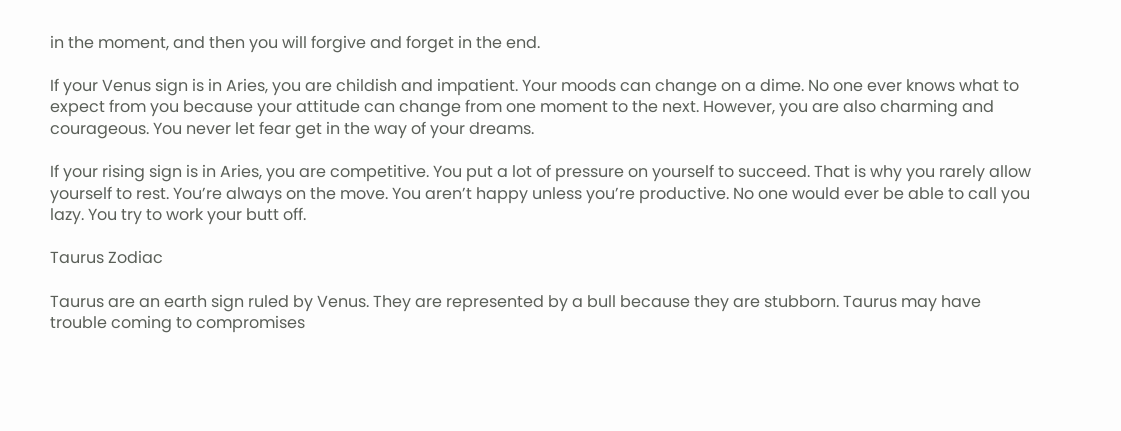in the moment, and then you will forgive and forget in the end.

If your Venus sign is in Aries, you are childish and impatient. Your moods can change on a dime. No one ever knows what to expect from you because your attitude can change from one moment to the next. However, you are also charming and courageous. You never let fear get in the way of your dreams.

If your rising sign is in Aries, you are competitive. You put a lot of pressure on yourself to succeed. That is why you rarely allow yourself to rest. You’re always on the move. You aren’t happy unless you’re productive. No one would ever be able to call you lazy. You try to work your butt off.

Taurus Zodiac

Taurus are an earth sign ruled by Venus. They are represented by a bull because they are stubborn. Taurus may have trouble coming to compromises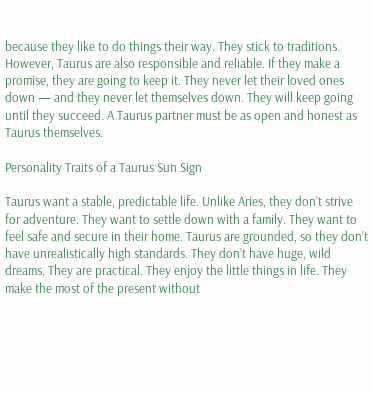because they like to do things their way. They stick to traditions. However, Taurus are also responsible and reliable. If they make a promise, they are going to keep it. They never let their loved ones down — and they never let themselves down. They will keep going until they succeed. A Taurus partner must be as open and honest as Taurus themselves.

Personality Traits of a Taurus Sun Sign

Taurus want a stable, predictable life. Unlike Aries, they don’t strive for adventure. They want to settle down with a family. They want to feel safe and secure in their home. Taurus are grounded, so they don’t have unrealistically high standards. They don’t have huge, wild dreams. They are practical. They enjoy the little things in life. They make the most of the present without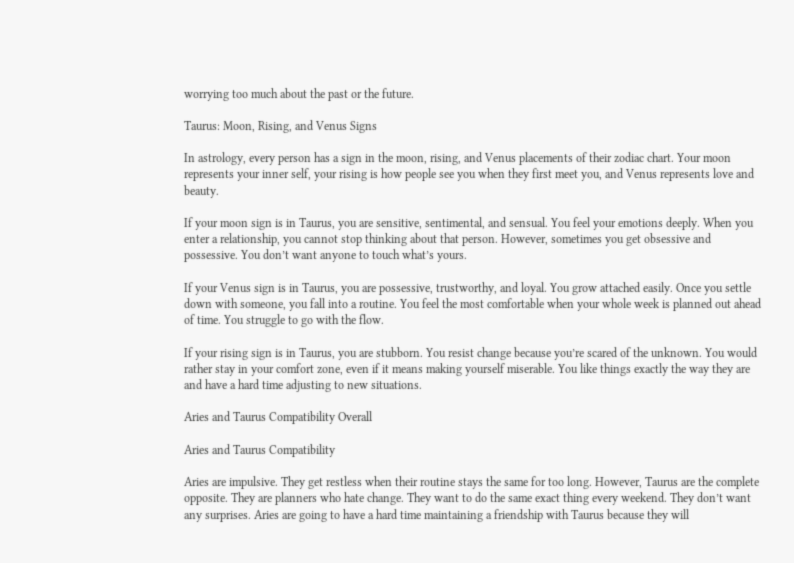worrying too much about the past or the future.

Taurus: Moon, Rising, and Venus Signs

In astrology, every person has a sign in the moon, rising, and Venus placements of their zodiac chart. Your moon represents your inner self, your rising is how people see you when they first meet you, and Venus represents love and beauty.

If your moon sign is in Taurus, you are sensitive, sentimental, and sensual. You feel your emotions deeply. When you enter a relationship, you cannot stop thinking about that person. However, sometimes you get obsessive and possessive. You don’t want anyone to touch what’s yours.

If your Venus sign is in Taurus, you are possessive, trustworthy, and loyal. You grow attached easily. Once you settle down with someone, you fall into a routine. You feel the most comfortable when your whole week is planned out ahead of time. You struggle to go with the flow.

If your rising sign is in Taurus, you are stubborn. You resist change because you’re scared of the unknown. You would rather stay in your comfort zone, even if it means making yourself miserable. You like things exactly the way they are and have a hard time adjusting to new situations.

Aries and Taurus Compatibility Overall

Aries and Taurus Compatibility

Aries are impulsive. They get restless when their routine stays the same for too long. However, Taurus are the complete opposite. They are planners who hate change. They want to do the same exact thing every weekend. They don’t want any surprises. Aries are going to have a hard time maintaining a friendship with Taurus because they will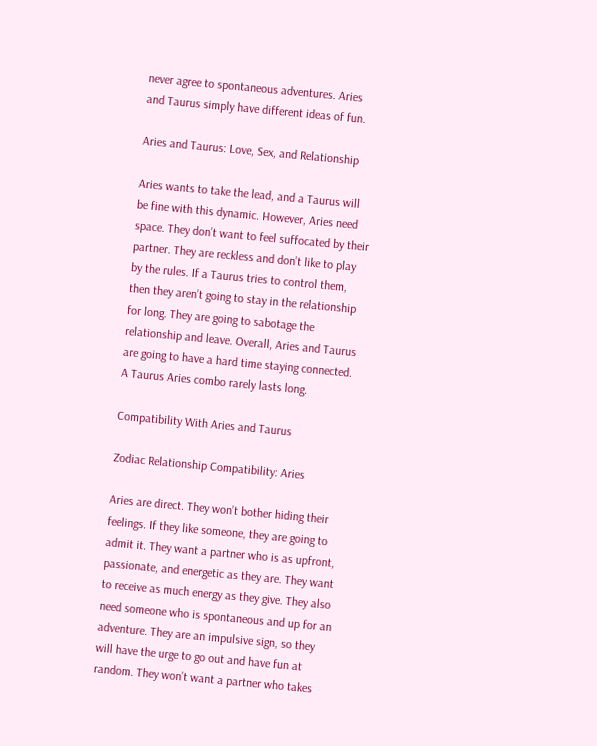never agree to spontaneous adventures. Aries and Taurus simply have different ideas of fun.

Aries and Taurus: Love, Sex, and Relationship

Aries wants to take the lead, and a Taurus will be fine with this dynamic. However, Aries need space. They don’t want to feel suffocated by their partner. They are reckless and don’t like to play by the rules. If a Taurus tries to control them, then they aren’t going to stay in the relationship for long. They are going to sabotage the relationship and leave. Overall, Aries and Taurus are going to have a hard time staying connected. A Taurus Aries combo rarely lasts long.

Compatibility With Aries and Taurus

Zodiac Relationship Compatibility: Aries

Aries are direct. They won’t bother hiding their feelings. If they like someone, they are going to admit it. They want a partner who is as upfront, passionate, and energetic as they are. They want to receive as much energy as they give. They also need someone who is spontaneous and up for an adventure. They are an impulsive sign, so they will have the urge to go out and have fun at random. They won’t want a partner who takes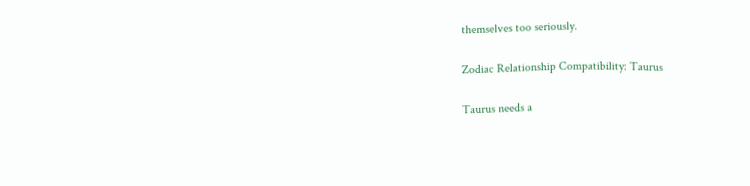themselves too seriously.

Zodiac Relationship Compatibility: Taurus

Taurus needs a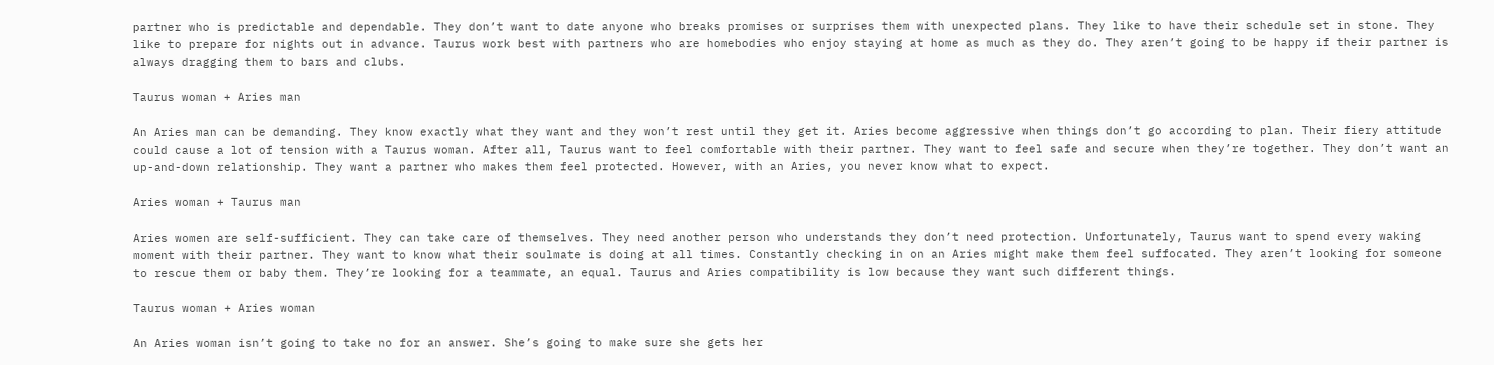partner who is predictable and dependable. They don’t want to date anyone who breaks promises or surprises them with unexpected plans. They like to have their schedule set in stone. They like to prepare for nights out in advance. Taurus work best with partners who are homebodies who enjoy staying at home as much as they do. They aren’t going to be happy if their partner is always dragging them to bars and clubs.

Taurus woman + Aries man

An Aries man can be demanding. They know exactly what they want and they won’t rest until they get it. Aries become aggressive when things don’t go according to plan. Their fiery attitude could cause a lot of tension with a Taurus woman. After all, Taurus want to feel comfortable with their partner. They want to feel safe and secure when they’re together. They don’t want an up-and-down relationship. They want a partner who makes them feel protected. However, with an Aries, you never know what to expect.

Aries woman + Taurus man

Aries women are self-sufficient. They can take care of themselves. They need another person who understands they don’t need protection. Unfortunately, Taurus want to spend every waking moment with their partner. They want to know what their soulmate is doing at all times. Constantly checking in on an Aries might make them feel suffocated. They aren’t looking for someone to rescue them or baby them. They’re looking for a teammate, an equal. Taurus and Aries compatibility is low because they want such different things.

Taurus woman + Aries woman

An Aries woman isn’t going to take no for an answer. She’s going to make sure she gets her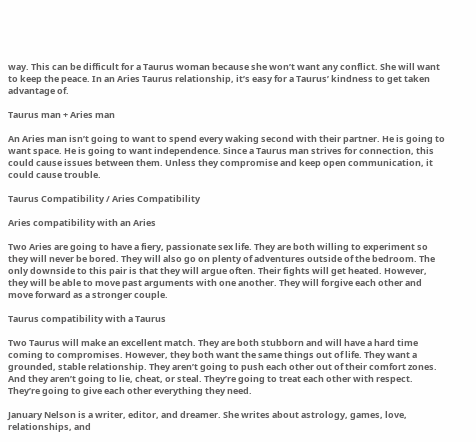way. This can be difficult for a Taurus woman because she won’t want any conflict. She will want to keep the peace. In an Aries Taurus relationship, it’s easy for a Taurus’ kindness to get taken advantage of.

Taurus man + Aries man

An Aries man isn’t going to want to spend every waking second with their partner. He is going to want space. He is going to want independence. Since a Taurus man strives for connection, this could cause issues between them. Unless they compromise and keep open communication, it could cause trouble.

Taurus Compatibility / Aries Compatibility

Aries compatibility with an Aries

Two Aries are going to have a fiery, passionate sex life. They are both willing to experiment so they will never be bored. They will also go on plenty of adventures outside of the bedroom. The only downside to this pair is that they will argue often. Their fights will get heated. However, they will be able to move past arguments with one another. They will forgive each other and move forward as a stronger couple.

Taurus compatibility with a Taurus

Two Taurus will make an excellent match. They are both stubborn and will have a hard time coming to compromises. However, they both want the same things out of life. They want a grounded, stable relationship. They aren’t going to push each other out of their comfort zones. And they aren’t going to lie, cheat, or steal. They’re going to treat each other with respect. They’re going to give each other everything they need.

January Nelson is a writer, editor, and dreamer. She writes about astrology, games, love, relationships, and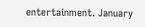entertainment. January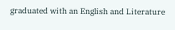graduated with an English and Literature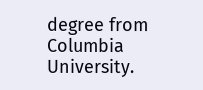degree from Columbia University.